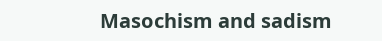Masochism and sadism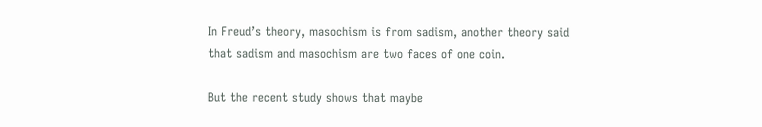In Freud’s theory, masochism is from sadism, another theory said that sadism and masochism are two faces of one coin.

But the recent study shows that maybe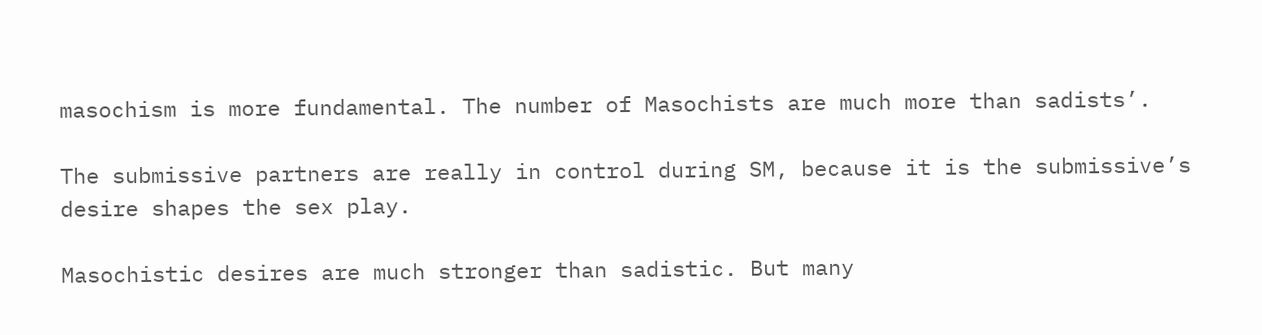masochism is more fundamental. The number of Masochists are much more than sadists’.

The submissive partners are really in control during SM, because it is the submissive’s desire shapes the sex play.

Masochistic desires are much stronger than sadistic. But many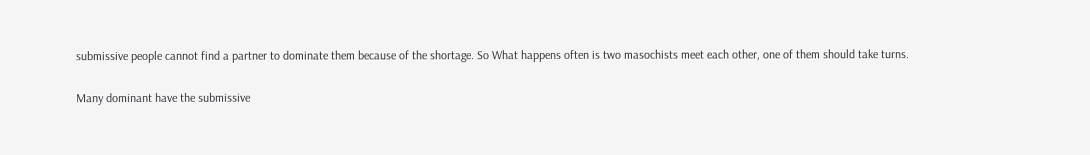submissive people cannot find a partner to dominate them because of the shortage. So What happens often is two masochists meet each other, one of them should take turns.

Many dominant have the submissive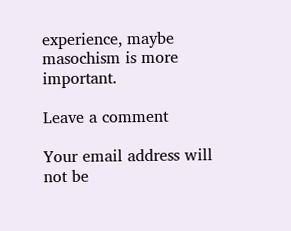experience, maybe masochism is more important.

Leave a comment

Your email address will not be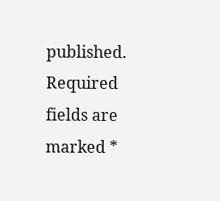published. Required fields are marked *